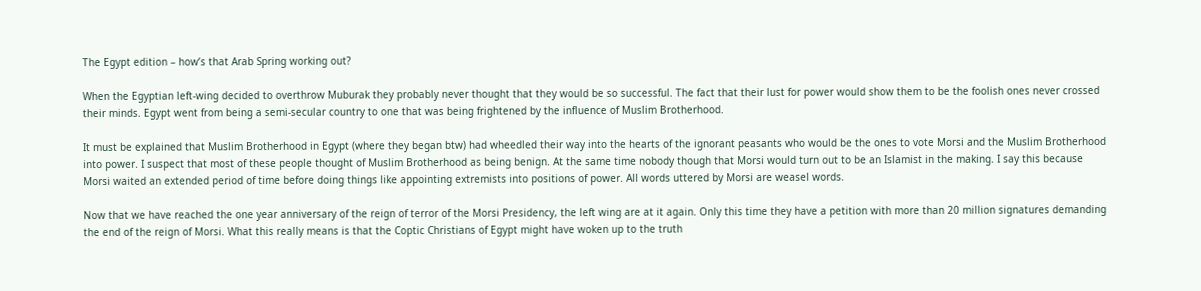The Egypt edition – how’s that Arab Spring working out?

When the Egyptian left-wing decided to overthrow Muburak they probably never thought that they would be so successful. The fact that their lust for power would show them to be the foolish ones never crossed their minds. Egypt went from being a semi-secular country to one that was being frightened by the influence of Muslim Brotherhood.

It must be explained that Muslim Brotherhood in Egypt (where they began btw) had wheedled their way into the hearts of the ignorant peasants who would be the ones to vote Morsi and the Muslim Brotherhood into power. I suspect that most of these people thought of Muslim Brotherhood as being benign. At the same time nobody though that Morsi would turn out to be an Islamist in the making. I say this because Morsi waited an extended period of time before doing things like appointing extremists into positions of power. All words uttered by Morsi are weasel words.

Now that we have reached the one year anniversary of the reign of terror of the Morsi Presidency, the left wing are at it again. Only this time they have a petition with more than 20 million signatures demanding the end of the reign of Morsi. What this really means is that the Coptic Christians of Egypt might have woken up to the truth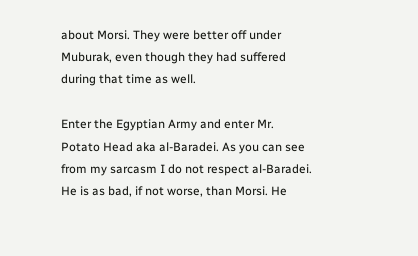about Morsi. They were better off under Muburak, even though they had suffered during that time as well.

Enter the Egyptian Army and enter Mr. Potato Head aka al-Baradei. As you can see from my sarcasm I do not respect al-Baradei. He is as bad, if not worse, than Morsi. He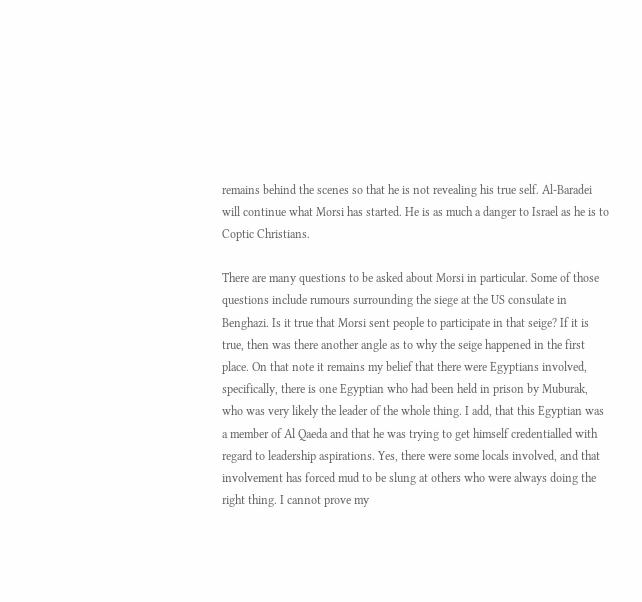remains behind the scenes so that he is not revealing his true self. Al-Baradei will continue what Morsi has started. He is as much a danger to Israel as he is to Coptic Christians.

There are many questions to be asked about Morsi in particular. Some of those questions include rumours surrounding the siege at the US consulate in Benghazi. Is it true that Morsi sent people to participate in that seige? If it is true, then was there another angle as to why the seige happened in the first place. On that note it remains my belief that there were Egyptians involved, specifically, there is one Egyptian who had been held in prison by Muburak, who was very likely the leader of the whole thing. I add, that this Egyptian was a member of Al Qaeda and that he was trying to get himself credentialled with regard to leadership aspirations. Yes, there were some locals involved, and that involvement has forced mud to be slung at others who were always doing the right thing. I cannot prove my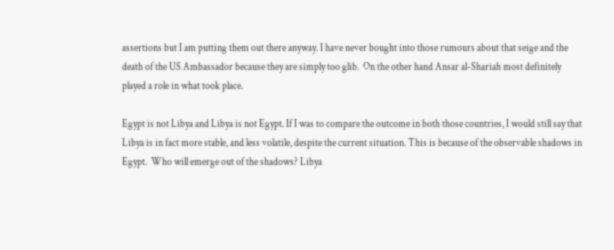assertions but I am putting them out there anyway. I have never bought into those rumours about that seige and the death of the US Ambassador because they are simply too glib.  On the other hand Ansar al-Shariah most definitely played a role in what took place.

Egypt is not Libya and Libya is not Egypt. If I was to compare the outcome in both those countries, I would still say that Libya is in fact more stable, and less volatile, despite the current situation. This is because of the observable shadows in Egypt.  Who will emerge out of the shadows? Libya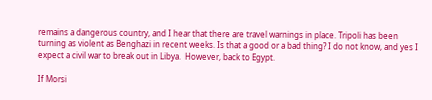remains a dangerous country, and I hear that there are travel warnings in place. Tripoli has been turning as violent as Benghazi in recent weeks. Is that a good or a bad thing? I do not know, and yes I expect a civil war to break out in Libya.  However, back to Egypt.

If Morsi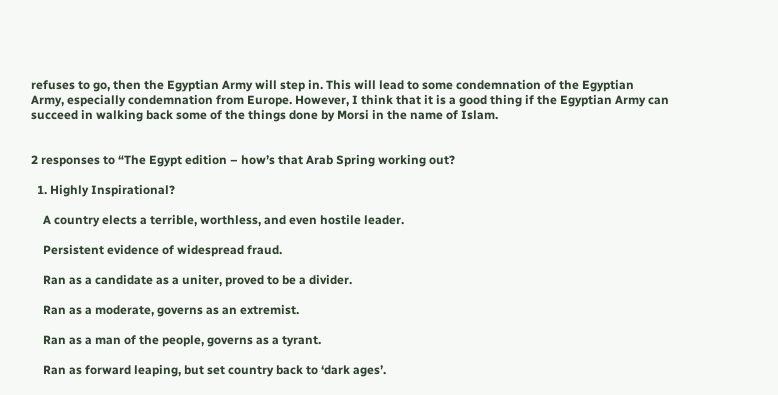refuses to go, then the Egyptian Army will step in. This will lead to some condemnation of the Egyptian Army, especially condemnation from Europe. However, I think that it is a good thing if the Egyptian Army can succeed in walking back some of the things done by Morsi in the name of Islam.


2 responses to “The Egypt edition – how’s that Arab Spring working out?

  1. Highly Inspirational?

    A country elects a terrible, worthless, and even hostile leader.

    Persistent evidence of widespread fraud.

    Ran as a candidate as a uniter, proved to be a divider.

    Ran as a moderate, governs as an extremist.

    Ran as a man of the people, governs as a tyrant.

    Ran as forward leaping, but set country back to ‘dark ages’.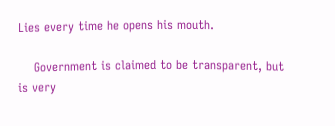Lies every time he opens his mouth.

    Government is claimed to be transparent, but is very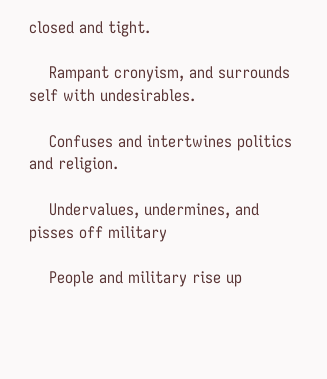closed and tight.

    Rampant cronyism, and surrounds self with undesirables.

    Confuses and intertwines politics and religion.

    Undervalues, undermines, and pisses off military

    People and military rise up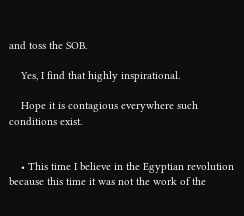and toss the SOB.

    Yes, I find that highly inspirational.

    Hope it is contagious everywhere such conditions exist.


    • This time I believe in the Egyptian revolution because this time it was not the work of the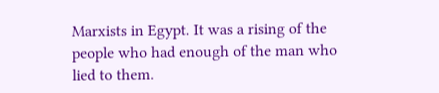Marxists in Egypt. It was a rising of the people who had enough of the man who lied to them.